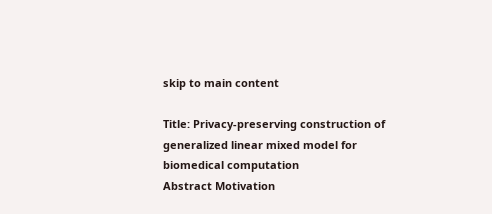skip to main content

Title: Privacy-preserving construction of generalized linear mixed model for biomedical computation
Abstract Motivation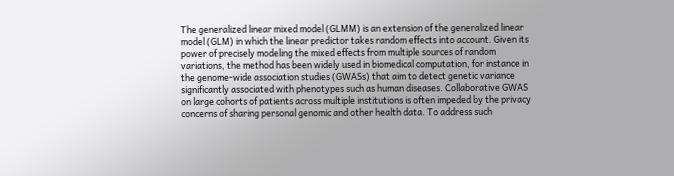The generalized linear mixed model (GLMM) is an extension of the generalized linear model (GLM) in which the linear predictor takes random effects into account. Given its power of precisely modeling the mixed effects from multiple sources of random variations, the method has been widely used in biomedical computation, for instance in the genome-wide association studies (GWASs) that aim to detect genetic variance significantly associated with phenotypes such as human diseases. Collaborative GWAS on large cohorts of patients across multiple institutions is often impeded by the privacy concerns of sharing personal genomic and other health data. To address such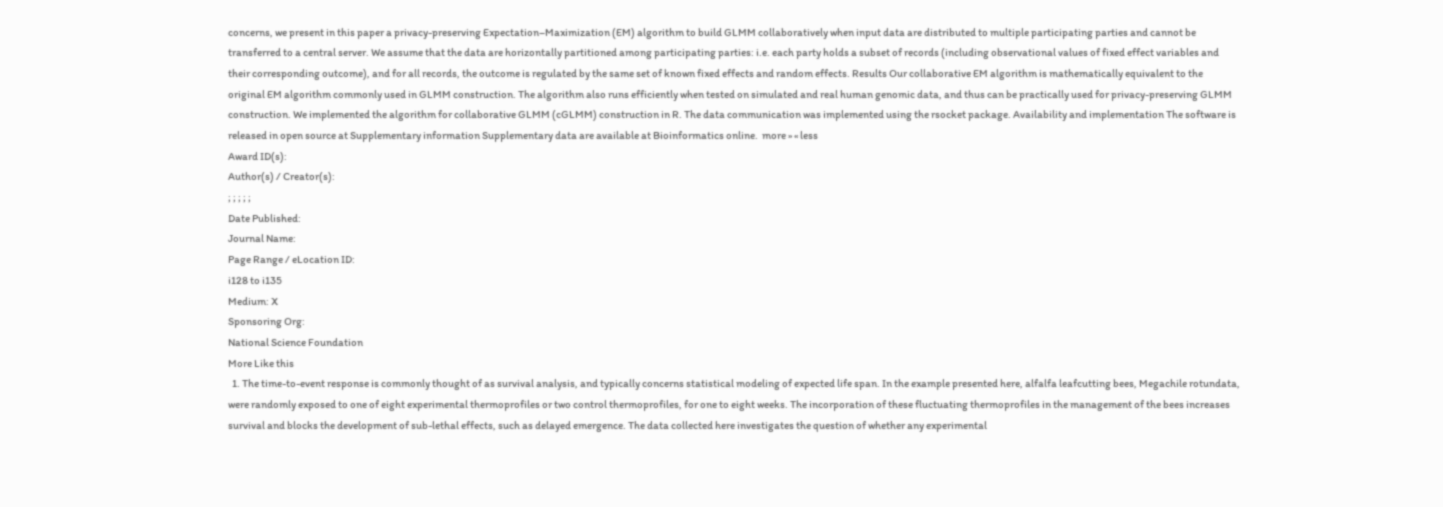concerns, we present in this paper a privacy-preserving Expectation–Maximization (EM) algorithm to build GLMM collaboratively when input data are distributed to multiple participating parties and cannot be transferred to a central server. We assume that the data are horizontally partitioned among participating parties: i.e. each party holds a subset of records (including observational values of fixed effect variables and their corresponding outcome), and for all records, the outcome is regulated by the same set of known fixed effects and random effects. Results Our collaborative EM algorithm is mathematically equivalent to the original EM algorithm commonly used in GLMM construction. The algorithm also runs efficiently when tested on simulated and real human genomic data, and thus can be practically used for privacy-preserving GLMM construction. We implemented the algorithm for collaborative GLMM (cGLMM) construction in R. The data communication was implemented using the rsocket package. Availability and implementation The software is released in open source at Supplementary information Supplementary data are available at Bioinformatics online.  more » « less
Award ID(s):
Author(s) / Creator(s):
; ; ; ; ;
Date Published:
Journal Name:
Page Range / eLocation ID:
i128 to i135
Medium: X
Sponsoring Org:
National Science Foundation
More Like this
  1. The time-to-event response is commonly thought of as survival analysis, and typically concerns statistical modeling of expected life span. In the example presented here, alfalfa leafcutting bees, Megachile rotundata, were randomly exposed to one of eight experimental thermoprofiles or two control thermoprofiles, for one to eight weeks. The incorporation of these fluctuating thermoprofiles in the management of the bees increases survival and blocks the development of sub-lethal effects, such as delayed emergence. The data collected here investigates the question of whether any experimental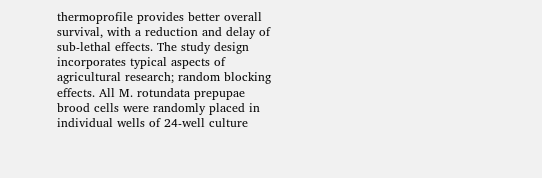thermoprofile provides better overall survival, with a reduction and delay of sub-lethal effects. The study design incorporates typical aspects of agricultural research; random blocking effects. All M. rotundata prepupae brood cells were randomly placed in individual wells of 24-well culture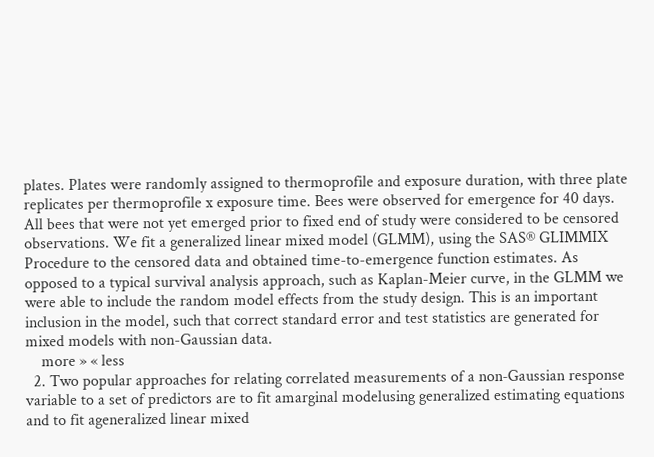plates. Plates were randomly assigned to thermoprofile and exposure duration, with three plate replicates per thermoprofile x exposure time. Bees were observed for emergence for 40 days. All bees that were not yet emerged prior to fixed end of study were considered to be censored observations. We fit a generalized linear mixed model (GLMM), using the SAS® GLIMMIX Procedure to the censored data and obtained time-to-emergence function estimates. As opposed to a typical survival analysis approach, such as Kaplan-Meier curve, in the GLMM we were able to include the random model effects from the study design. This is an important inclusion in the model, such that correct standard error and test statistics are generated for mixed models with non-Gaussian data.
    more » « less
  2. Two popular approaches for relating correlated measurements of a non‐Gaussian response variable to a set of predictors are to fit amarginal modelusing generalized estimating equations and to fit ageneralized linear mixed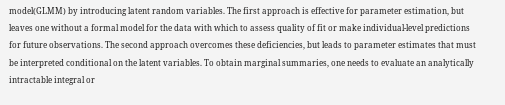model(GLMM) by introducing latent random variables. The first approach is effective for parameter estimation, but leaves one without a formal model for the data with which to assess quality of fit or make individual‐level predictions for future observations. The second approach overcomes these deficiencies, but leads to parameter estimates that must be interpreted conditional on the latent variables. To obtain marginal summaries, one needs to evaluate an analytically intractable integral or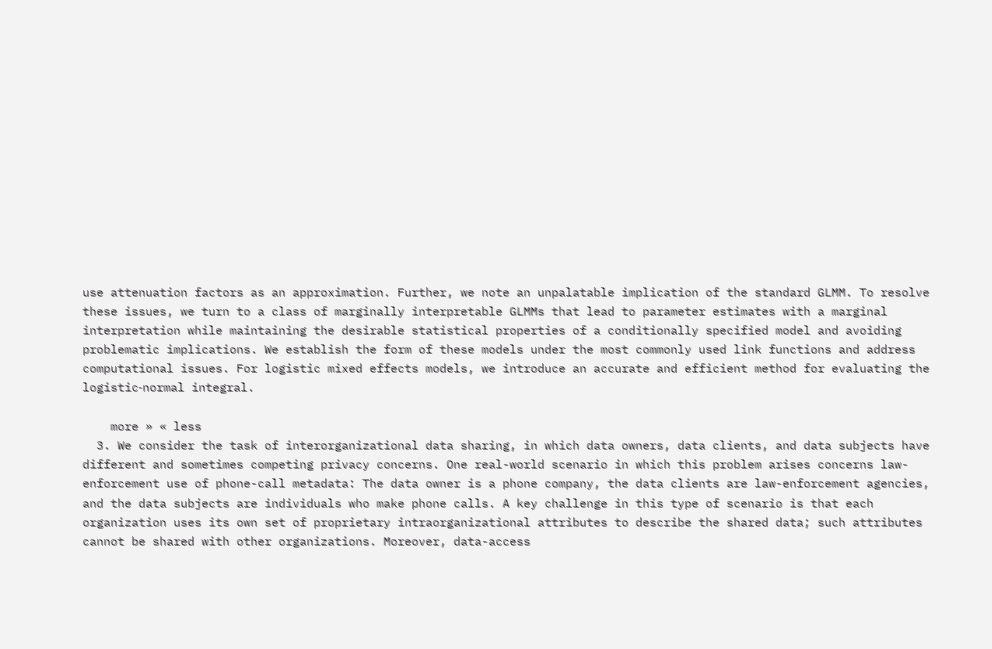use attenuation factors as an approximation. Further, we note an unpalatable implication of the standard GLMM. To resolve these issues, we turn to a class of marginally interpretable GLMMs that lead to parameter estimates with a marginal interpretation while maintaining the desirable statistical properties of a conditionally specified model and avoiding problematic implications. We establish the form of these models under the most commonly used link functions and address computational issues. For logistic mixed effects models, we introduce an accurate and efficient method for evaluating the logistic‐normal integral.

    more » « less
  3. We consider the task of interorganizational data sharing, in which data owners, data clients, and data subjects have different and sometimes competing privacy concerns. One real-world scenario in which this problem arises concerns law-enforcement use of phone-call metadata: The data owner is a phone company, the data clients are law-enforcement agencies, and the data subjects are individuals who make phone calls. A key challenge in this type of scenario is that each organization uses its own set of proprietary intraorganizational attributes to describe the shared data; such attributes cannot be shared with other organizations. Moreover, data-access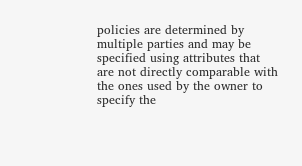policies are determined by multiple parties and may be specified using attributes that are not directly comparable with the ones used by the owner to specify the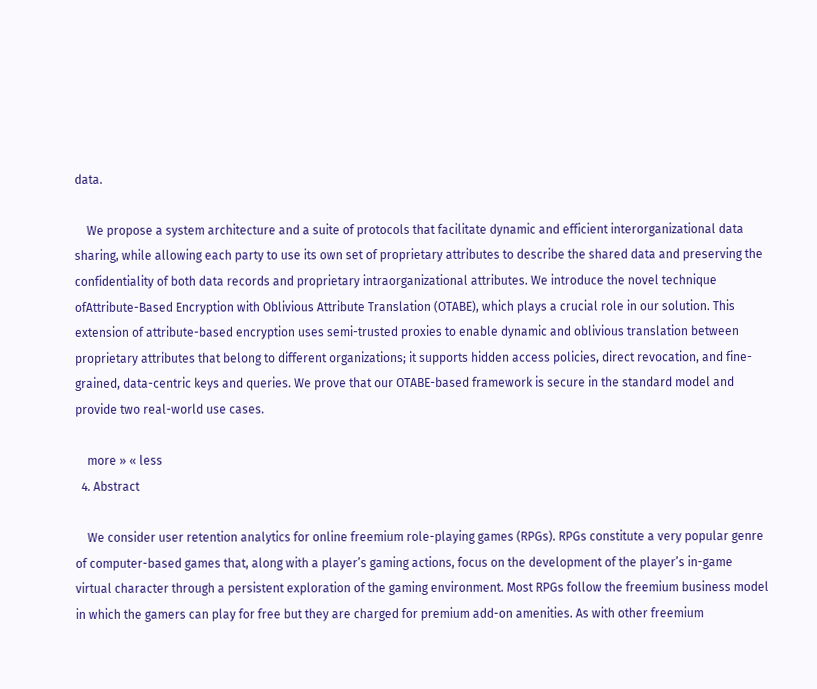data.

    We propose a system architecture and a suite of protocols that facilitate dynamic and efficient interorganizational data sharing, while allowing each party to use its own set of proprietary attributes to describe the shared data and preserving the confidentiality of both data records and proprietary intraorganizational attributes. We introduce the novel technique ofAttribute-Based Encryption with Oblivious Attribute Translation (OTABE), which plays a crucial role in our solution. This extension of attribute-based encryption uses semi-trusted proxies to enable dynamic and oblivious translation between proprietary attributes that belong to different organizations; it supports hidden access policies, direct revocation, and fine-grained, data-centric keys and queries. We prove that our OTABE-based framework is secure in the standard model and provide two real-world use cases.

    more » « less
  4. Abstract

    We consider user retention analytics for online freemium role-playing games (RPGs). RPGs constitute a very popular genre of computer-based games that, along with a player’s gaming actions, focus on the development of the player’s in-game virtual character through a persistent exploration of the gaming environment. Most RPGs follow the freemium business model in which the gamers can play for free but they are charged for premium add-on amenities. As with other freemium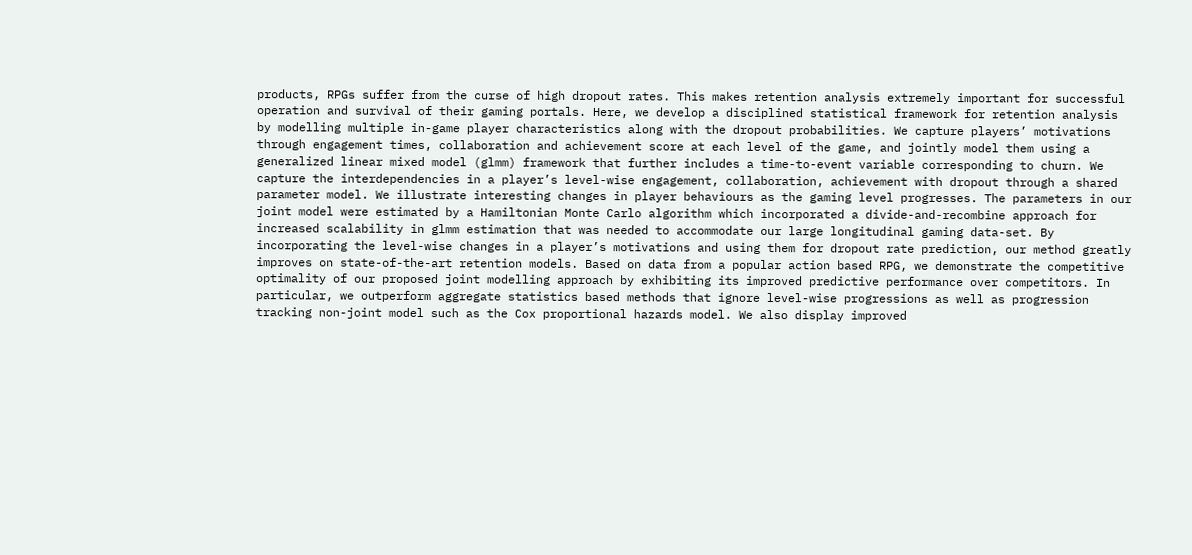products, RPGs suffer from the curse of high dropout rates. This makes retention analysis extremely important for successful operation and survival of their gaming portals. Here, we develop a disciplined statistical framework for retention analysis by modelling multiple in-game player characteristics along with the dropout probabilities. We capture players’ motivations through engagement times, collaboration and achievement score at each level of the game, and jointly model them using a generalized linear mixed model (glmm) framework that further includes a time-to-event variable corresponding to churn. We capture the interdependencies in a player’s level-wise engagement, collaboration, achievement with dropout through a shared parameter model. We illustrate interesting changes in player behaviours as the gaming level progresses. The parameters in our joint model were estimated by a Hamiltonian Monte Carlo algorithm which incorporated a divide-and-recombine approach for increased scalability in glmm estimation that was needed to accommodate our large longitudinal gaming data-set. By incorporating the level-wise changes in a player’s motivations and using them for dropout rate prediction, our method greatly improves on state-of-the-art retention models. Based on data from a popular action based RPG, we demonstrate the competitive optimality of our proposed joint modelling approach by exhibiting its improved predictive performance over competitors. In particular, we outperform aggregate statistics based methods that ignore level-wise progressions as well as progression tracking non-joint model such as the Cox proportional hazards model. We also display improved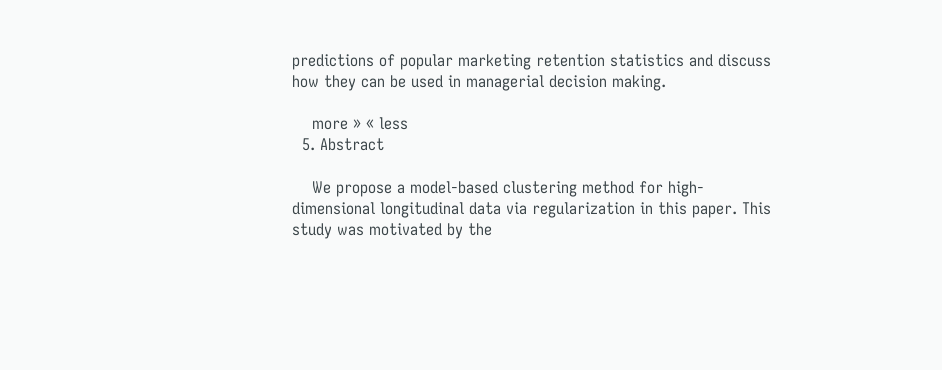predictions of popular marketing retention statistics and discuss how they can be used in managerial decision making.

    more » « less
  5. Abstract

    We propose a model-based clustering method for high-dimensional longitudinal data via regularization in this paper. This study was motivated by the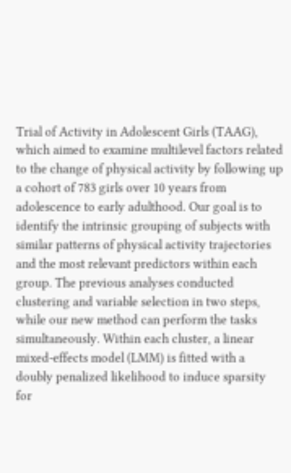Trial of Activity in Adolescent Girls (TAAG), which aimed to examine multilevel factors related to the change of physical activity by following up a cohort of 783 girls over 10 years from adolescence to early adulthood. Our goal is to identify the intrinsic grouping of subjects with similar patterns of physical activity trajectories and the most relevant predictors within each group. The previous analyses conducted clustering and variable selection in two steps, while our new method can perform the tasks simultaneously. Within each cluster, a linear mixed-effects model (LMM) is fitted with a doubly penalized likelihood to induce sparsity for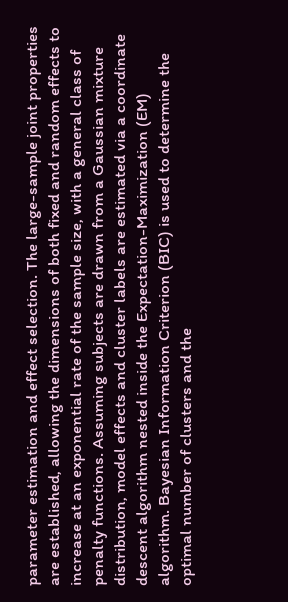parameter estimation and effect selection. The large-sample joint properties are established, allowing the dimensions of both fixed and random effects to increase at an exponential rate of the sample size, with a general class of penalty functions. Assuming subjects are drawn from a Gaussian mixture distribution, model effects and cluster labels are estimated via a coordinate descent algorithm nested inside the Expectation-Maximization (EM) algorithm. Bayesian Information Criterion (BIC) is used to determine the optimal number of clusters and the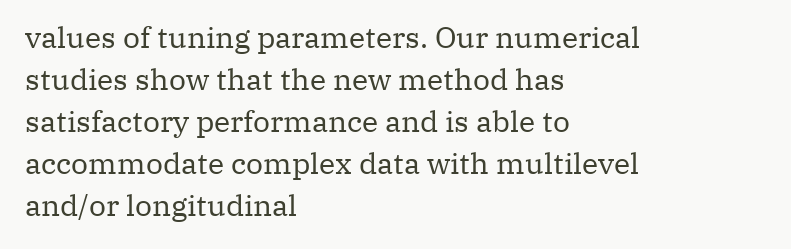values of tuning parameters. Our numerical studies show that the new method has satisfactory performance and is able to accommodate complex data with multilevel and/or longitudinal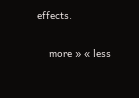effects.

    more » « less